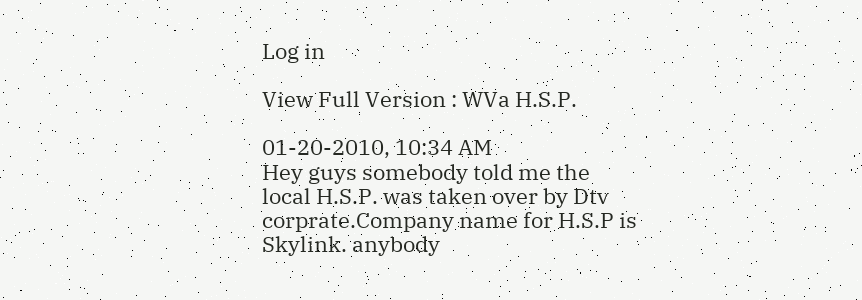Log in

View Full Version : WVa H.S.P.

01-20-2010, 10:34 AM
Hey guys somebody told me the local H.S.P. was taken over by Dtv corprate.Company name for H.S.P is Skylink. anybody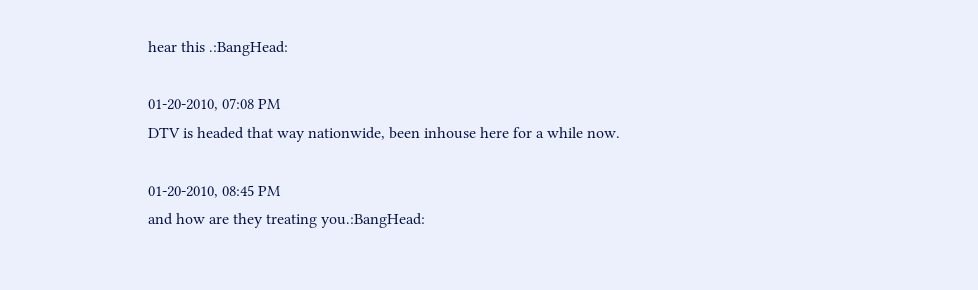hear this .:BangHead:

01-20-2010, 07:08 PM
DTV is headed that way nationwide, been inhouse here for a while now.

01-20-2010, 08:45 PM
and how are they treating you.:BangHead: